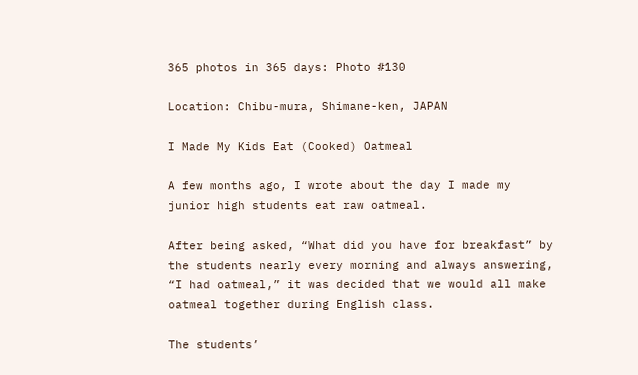365 photos in 365 days: Photo #130

Location: Chibu-mura, Shimane-ken, JAPAN

I Made My Kids Eat (Cooked) Oatmeal

A few months ago, I wrote about the day I made my junior high students eat raw oatmeal.

After being asked, “What did you have for breakfast” by the students nearly every morning and always answering, “I had oatmeal,” it was decided that we would all make oatmeal together during English class.

The students’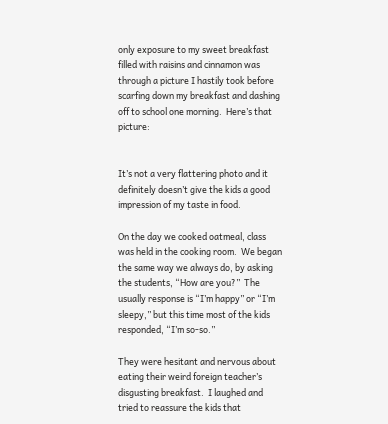only exposure to my sweet breakfast filled with raisins and cinnamon was through a picture I hastily took before scarfing down my breakfast and dashing off to school one morning.  Here’s that picture:


It’s not a very flattering photo and it definitely doesn’t give the kids a good impression of my taste in food.

On the day we cooked oatmeal, class was held in the cooking room.  We began the same way we always do, by asking the students, “How are you?”  The usually response is “I’m happy” or “I’m sleepy,” but this time most of the kids responded, “I’m so-so.”

They were hesitant and nervous about eating their weird foreign teacher’s disgusting breakfast.  I laughed and tried to reassure the kids that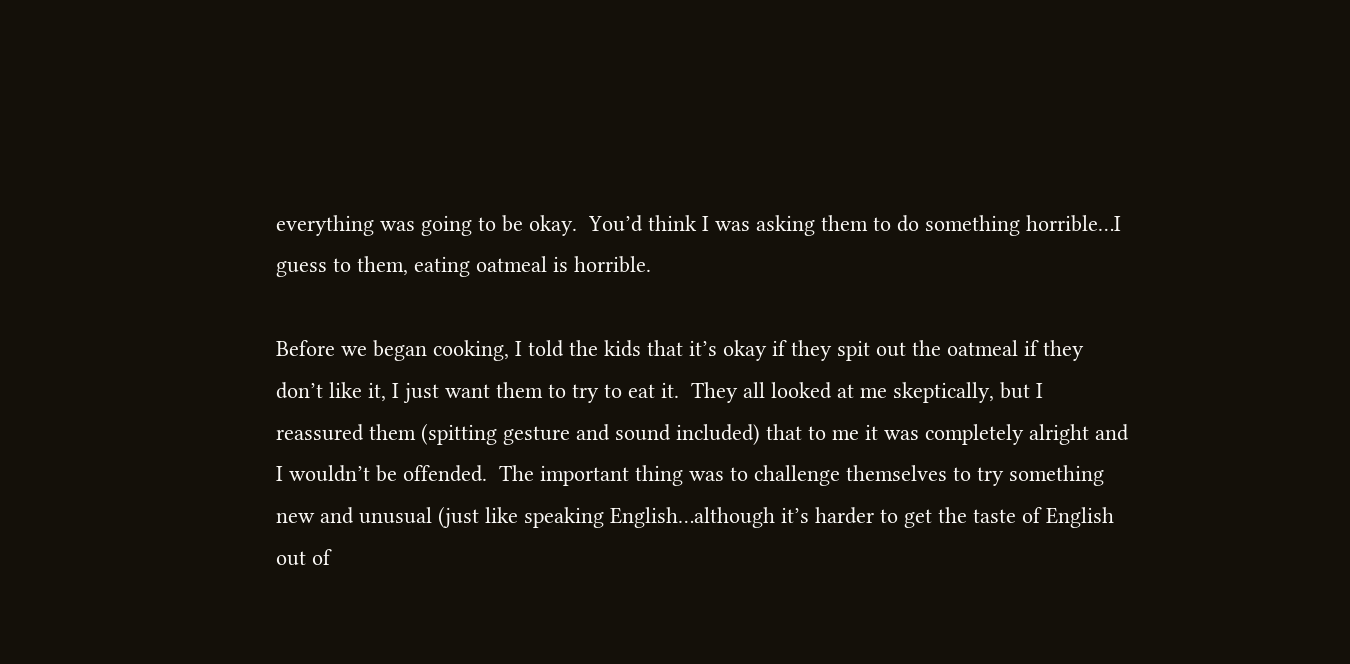everything was going to be okay.  You’d think I was asking them to do something horrible…I guess to them, eating oatmeal is horrible.

Before we began cooking, I told the kids that it’s okay if they spit out the oatmeal if they don’t like it, I just want them to try to eat it.  They all looked at me skeptically, but I reassured them (spitting gesture and sound included) that to me it was completely alright and I wouldn’t be offended.  The important thing was to challenge themselves to try something new and unusual (just like speaking English…although it’s harder to get the taste of English out of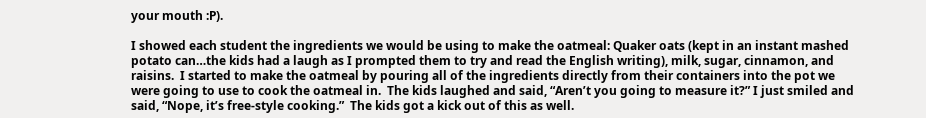your mouth :P).

I showed each student the ingredients we would be using to make the oatmeal: Quaker oats (kept in an instant mashed potato can…the kids had a laugh as I prompted them to try and read the English writing), milk, sugar, cinnamon, and raisins.  I started to make the oatmeal by pouring all of the ingredients directly from their containers into the pot we were going to use to cook the oatmeal in.  The kids laughed and said, “Aren’t you going to measure it?” I just smiled and said, “Nope, it’s free-style cooking.”  The kids got a kick out of this as well.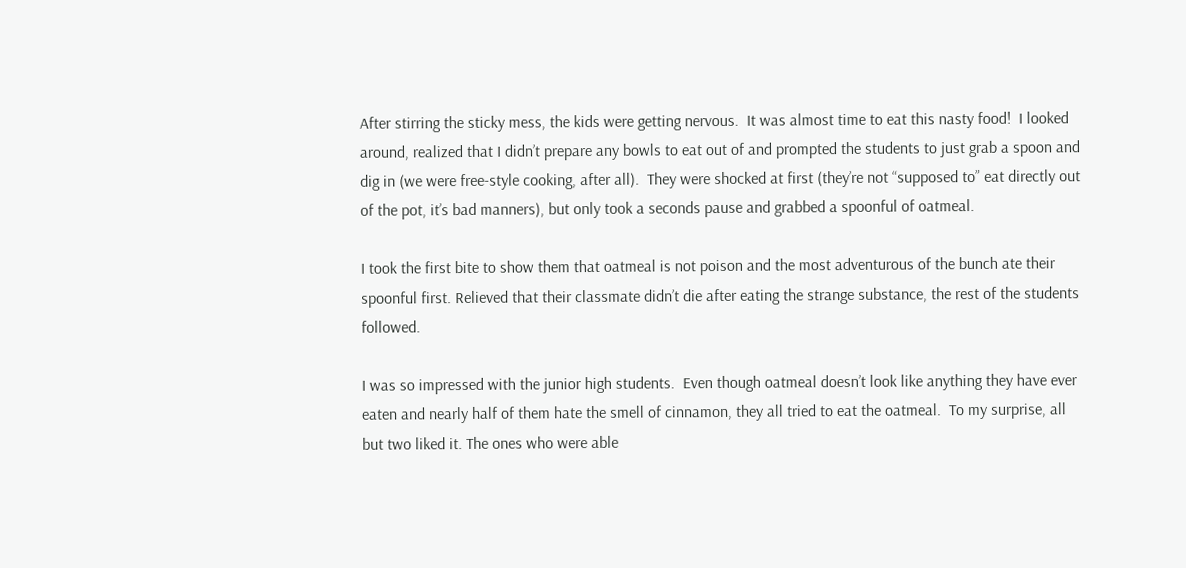After stirring the sticky mess, the kids were getting nervous.  It was almost time to eat this nasty food!  I looked around, realized that I didn’t prepare any bowls to eat out of and prompted the students to just grab a spoon and dig in (we were free-style cooking, after all).  They were shocked at first (they’re not “supposed to” eat directly out of the pot, it’s bad manners), but only took a seconds pause and grabbed a spoonful of oatmeal.

I took the first bite to show them that oatmeal is not poison and the most adventurous of the bunch ate their spoonful first. Relieved that their classmate didn’t die after eating the strange substance, the rest of the students followed.

I was so impressed with the junior high students.  Even though oatmeal doesn’t look like anything they have ever eaten and nearly half of them hate the smell of cinnamon, they all tried to eat the oatmeal.  To my surprise, all but two liked it. The ones who were able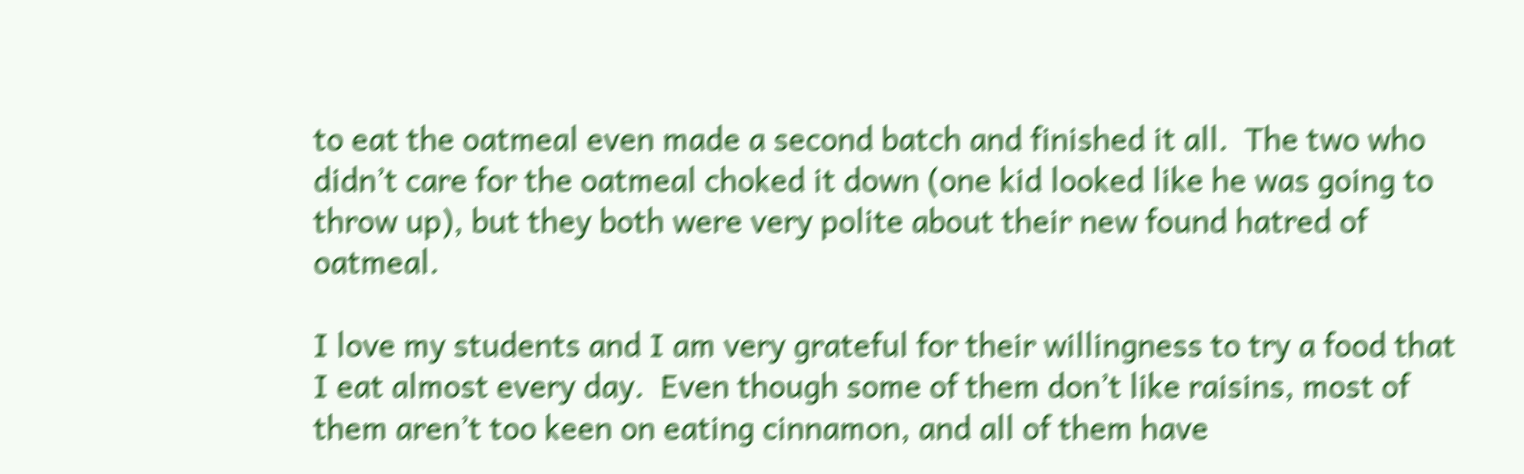to eat the oatmeal even made a second batch and finished it all.  The two who didn’t care for the oatmeal choked it down (one kid looked like he was going to throw up), but they both were very polite about their new found hatred of oatmeal.

I love my students and I am very grateful for their willingness to try a food that I eat almost every day.  Even though some of them don’t like raisins, most of them aren’t too keen on eating cinnamon, and all of them have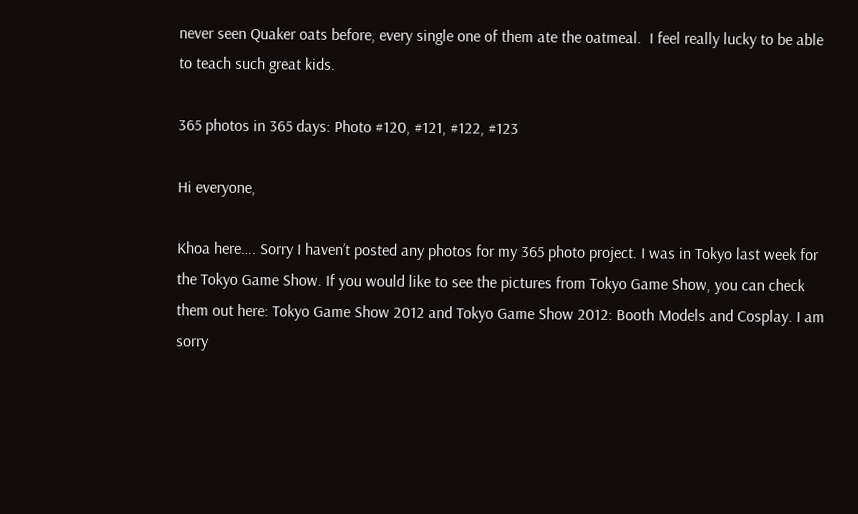never seen Quaker oats before, every single one of them ate the oatmeal.  I feel really lucky to be able to teach such great kids.

365 photos in 365 days: Photo #120, #121, #122, #123

Hi everyone,

Khoa here…. Sorry I haven’t posted any photos for my 365 photo project. I was in Tokyo last week for the Tokyo Game Show. If you would like to see the pictures from Tokyo Game Show, you can check them out here: Tokyo Game Show 2012 and Tokyo Game Show 2012: Booth Models and Cosplay. I am sorry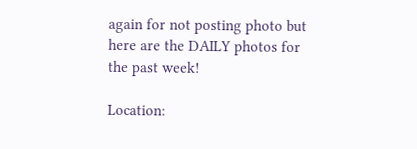again for not posting photo but here are the DAILY photos for the past week!

Location: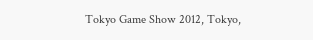Tokyo Game Show 2012, Tokyo,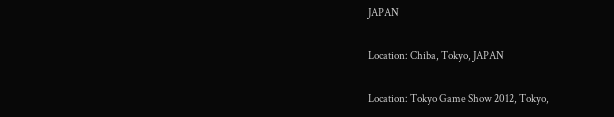JAPAN

Location: Chiba, Tokyo, JAPAN

Location: Tokyo Game Show 2012, Tokyo,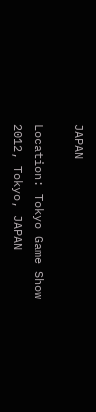JAPAN

Location: Tokyo Game Show 2012, Tokyo, JAPAN